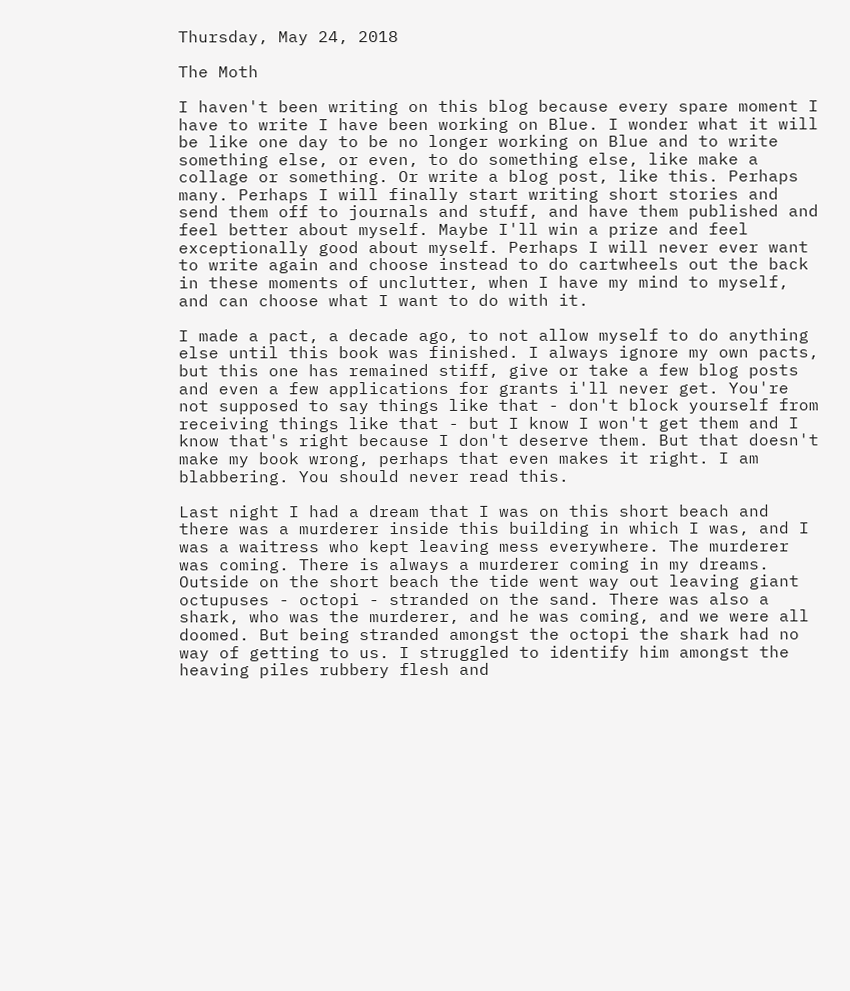Thursday, May 24, 2018

The Moth

I haven't been writing on this blog because every spare moment I have to write I have been working on Blue. I wonder what it will be like one day to be no longer working on Blue and to write something else, or even, to do something else, like make a collage or something. Or write a blog post, like this. Perhaps many. Perhaps I will finally start writing short stories and send them off to journals and stuff, and have them published and feel better about myself. Maybe I'll win a prize and feel exceptionally good about myself. Perhaps I will never ever want to write again and choose instead to do cartwheels out the back in these moments of unclutter, when I have my mind to myself, and can choose what I want to do with it.

I made a pact, a decade ago, to not allow myself to do anything else until this book was finished. I always ignore my own pacts, but this one has remained stiff, give or take a few blog posts and even a few applications for grants i'll never get. You're not supposed to say things like that - don't block yourself from receiving things like that - but I know I won't get them and I know that's right because I don't deserve them. But that doesn't make my book wrong, perhaps that even makes it right. I am blabbering. You should never read this.

Last night I had a dream that I was on this short beach and there was a murderer inside this building in which I was, and I was a waitress who kept leaving mess everywhere. The murderer was coming. There is always a murderer coming in my dreams. Outside on the short beach the tide went way out leaving giant octupuses - octopi - stranded on the sand. There was also a shark, who was the murderer, and he was coming, and we were all doomed. But being stranded amongst the octopi the shark had no way of getting to us. I struggled to identify him amongst the heaving piles rubbery flesh and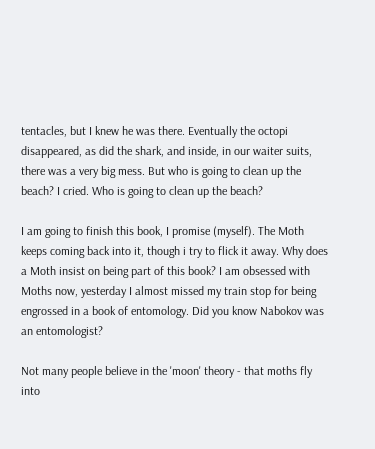tentacles, but I knew he was there. Eventually the octopi disappeared, as did the shark, and inside, in our waiter suits, there was a very big mess. But who is going to clean up the beach? I cried. Who is going to clean up the beach?

I am going to finish this book, I promise (myself). The Moth keeps coming back into it, though i try to flick it away. Why does a Moth insist on being part of this book? I am obsessed with Moths now, yesterday I almost missed my train stop for being engrossed in a book of entomology. Did you know Nabokov was an entomologist?

Not many people believe in the 'moon' theory - that moths fly into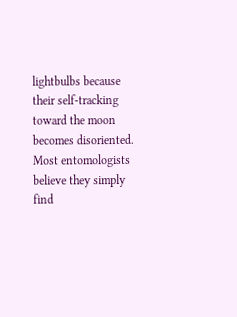lightbulbs because their self-tracking toward the moon becomes disoriented. Most entomologists believe they simply find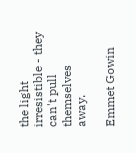the light irresistible - they can't pull themselves away.

Emmet Gowin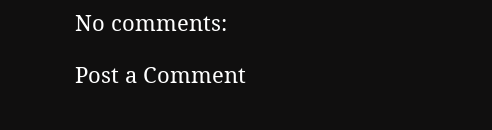No comments:

Post a Comment